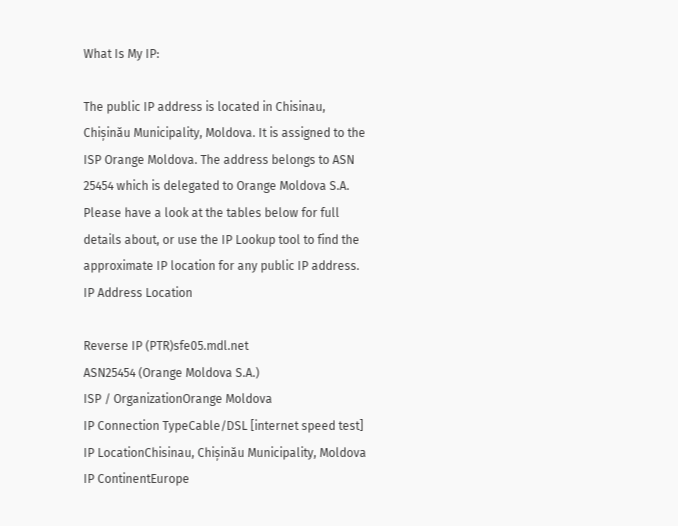What Is My IP:

The public IP address is located in Chisinau, Chișinău Municipality, Moldova. It is assigned to the ISP Orange Moldova. The address belongs to ASN 25454 which is delegated to Orange Moldova S.A.
Please have a look at the tables below for full details about, or use the IP Lookup tool to find the approximate IP location for any public IP address. IP Address Location

Reverse IP (PTR)sfe05.mdl.net
ASN25454 (Orange Moldova S.A.)
ISP / OrganizationOrange Moldova
IP Connection TypeCable/DSL [internet speed test]
IP LocationChisinau, Chișinău Municipality, Moldova
IP ContinentEurope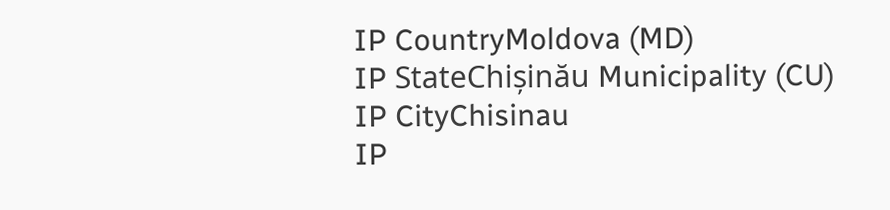IP CountryMoldova (MD)
IP StateChișinău Municipality (CU)
IP CityChisinau
IP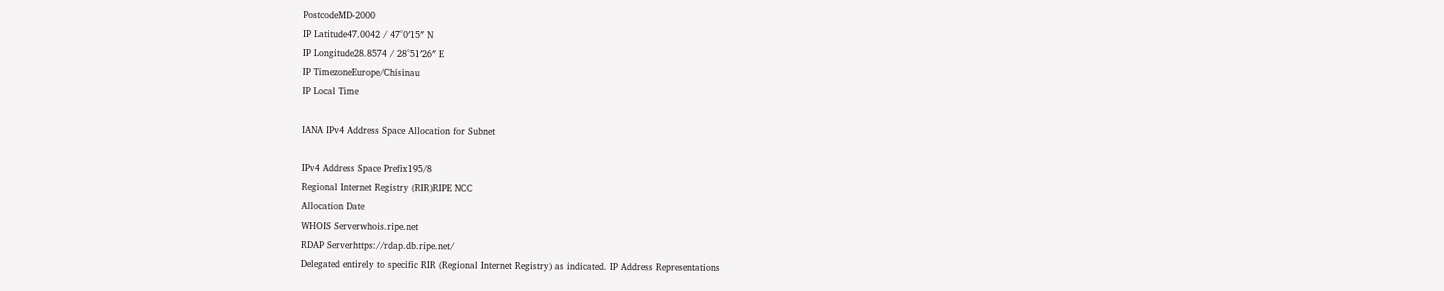PostcodeMD-2000
IP Latitude47.0042 / 47°0′15″ N
IP Longitude28.8574 / 28°51′26″ E
IP TimezoneEurope/Chisinau
IP Local Time

IANA IPv4 Address Space Allocation for Subnet

IPv4 Address Space Prefix195/8
Regional Internet Registry (RIR)RIPE NCC
Allocation Date
WHOIS Serverwhois.ripe.net
RDAP Serverhttps://rdap.db.ripe.net/
Delegated entirely to specific RIR (Regional Internet Registry) as indicated. IP Address Representations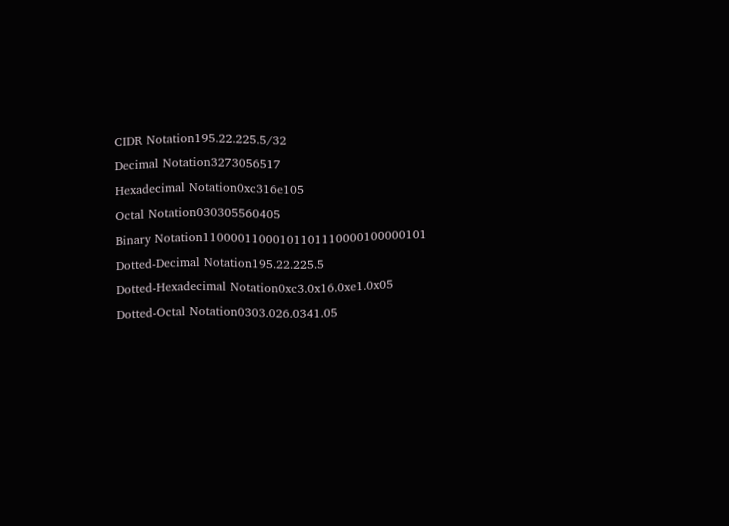CIDR Notation195.22.225.5/32
Decimal Notation3273056517
Hexadecimal Notation0xc316e105
Octal Notation030305560405
Binary Notation11000011000101101110000100000101
Dotted-Decimal Notation195.22.225.5
Dotted-Hexadecimal Notation0xc3.0x16.0xe1.0x05
Dotted-Octal Notation0303.026.0341.05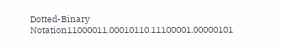Dotted-Binary Notation11000011.00010110.11100001.00000101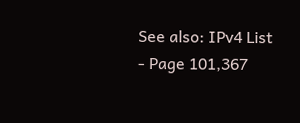See also: IPv4 List - Page 101,367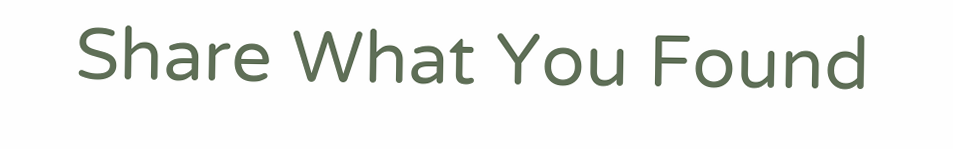Share What You Found